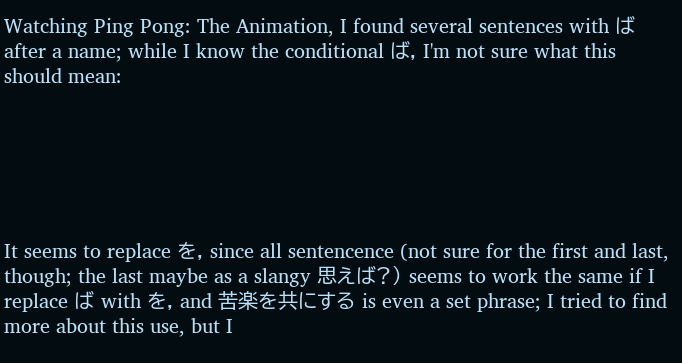Watching Ping Pong: The Animation, I found several sentences with ば after a name; while I know the conditional ば, I'm not sure what this should mean:






It seems to replace を, since all sentencence (not sure for the first and last, though; the last maybe as a slangy 思えば?) seems to work the same if I replace ば with を, and 苦楽を共にする is even a set phrase; I tried to find more about this use, but I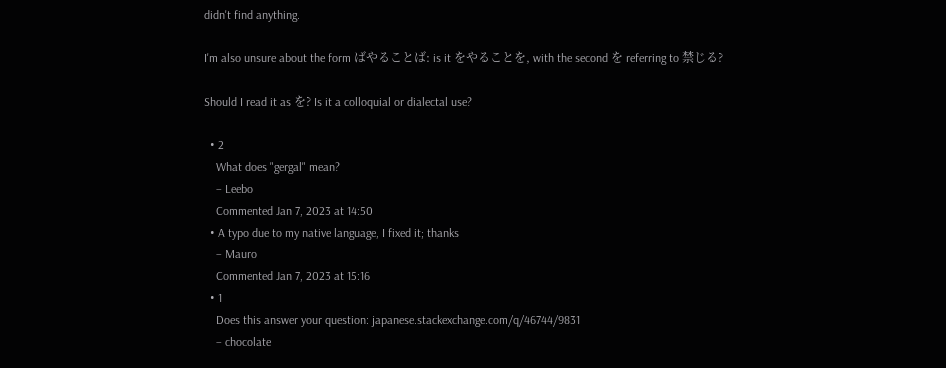didn't find anything.

I'm also unsure about the form ばやることば: is it をやることを, with the second を referring to 禁じる?

Should I read it as を? Is it a colloquial or dialectal use?

  • 2
    What does "gergal" mean?
    – Leebo
    Commented Jan 7, 2023 at 14:50
  • A typo due to my native language, I fixed it; thanks
    – Mauro
    Commented Jan 7, 2023 at 15:16
  • 1
    Does this answer your question: japanese.stackexchange.com/q/46744/9831
    – chocolate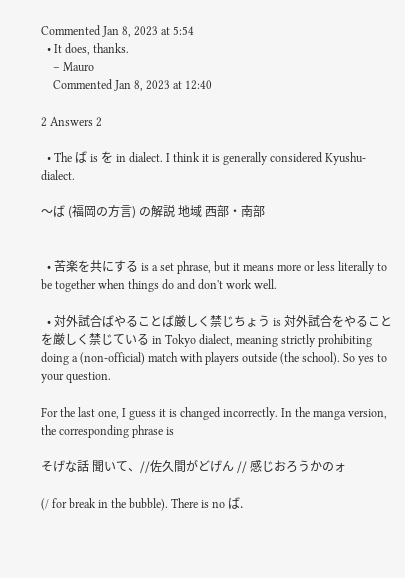Commented Jan 8, 2023 at 5:54
  • It does, thanks.
    – Mauro
    Commented Jan 8, 2023 at 12:40

2 Answers 2

  • The ば is を in dialect. I think it is generally considered Kyushu-dialect.

〜ば (福岡の方言) の解説 地域 西部・南部


  • 苦楽を共にする is a set phrase, but it means more or less literally to be together when things do and don't work well.

  • 対外試合ばやることば厳しく禁じちょう is 対外試合をやることを厳しく禁じている in Tokyo dialect, meaning strictly prohibiting doing a (non-official) match with players outside (the school). So yes to your question.

For the last one, I guess it is changed incorrectly. In the manga version, the corresponding phrase is

そげな話 聞いて、//佐久間がどげん // 感じおろうかのォ

(/ for break in the bubble). There is no ば.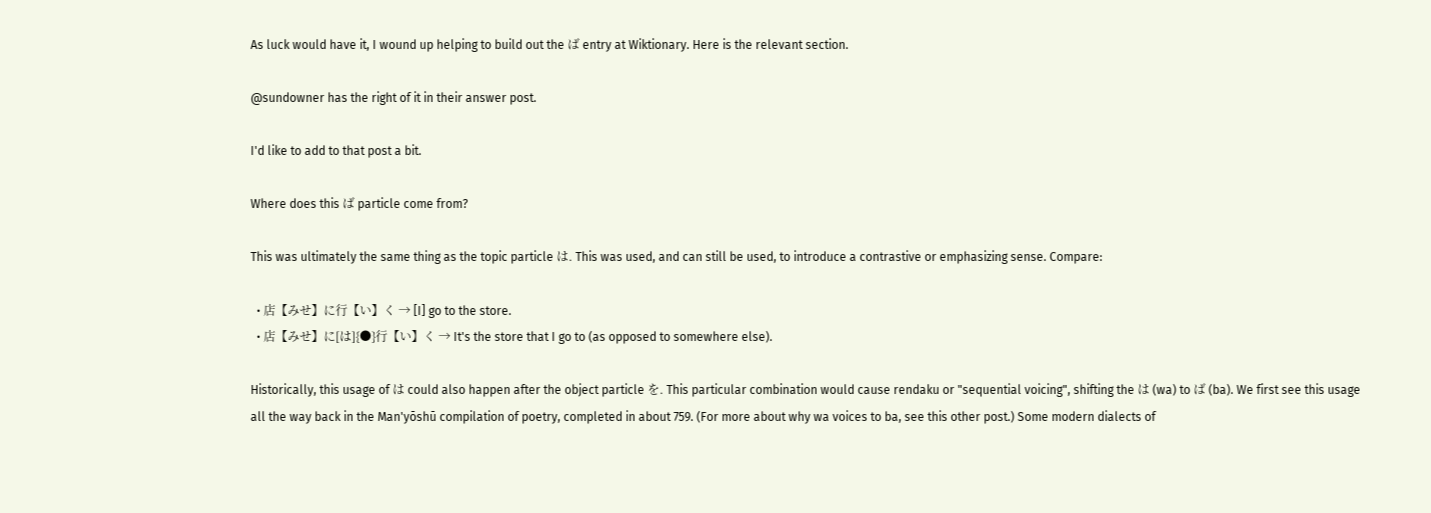As luck would have it, I wound up helping to build out the ば entry at Wiktionary. Here is the relevant section.

@sundowner has the right of it in their answer post.

I'd like to add to that post a bit.

Where does this ば particle come from?

This was ultimately the same thing as the topic particle は. This was used, and can still be used, to introduce a contrastive or emphasizing sense. Compare:

  • 店【みせ】に行【い】く → [I] go to the store.
  • 店【みせ】に[は]{●}行【い】く → It's the store that I go to (as opposed to somewhere else).

Historically, this usage of は could also happen after the object particle を. This particular combination would cause rendaku or "sequential voicing", shifting the は (wa) to ば (ba). We first see this usage all the way back in the Man'yōshū compilation of poetry, completed in about 759. (For more about why wa voices to ba, see this other post.) Some modern dialects of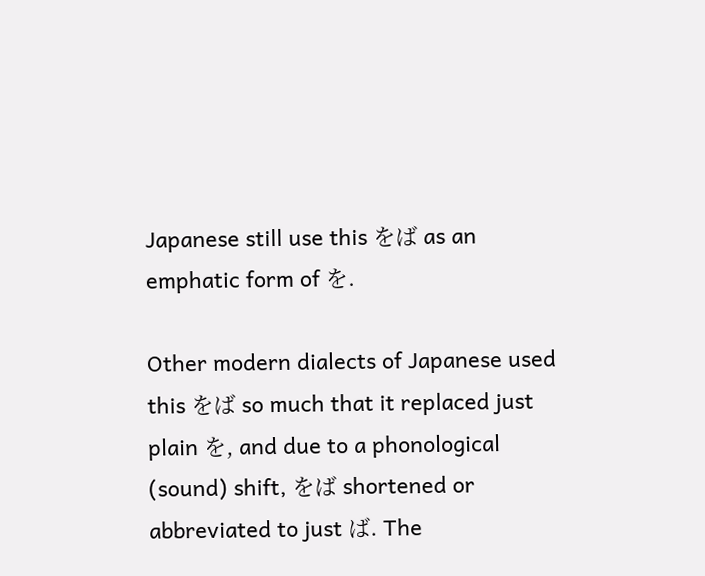Japanese still use this をば as an emphatic form of を.

Other modern dialects of Japanese used this をば so much that it replaced just plain を, and due to a phonological (sound) shift, をば shortened or abbreviated to just ば. The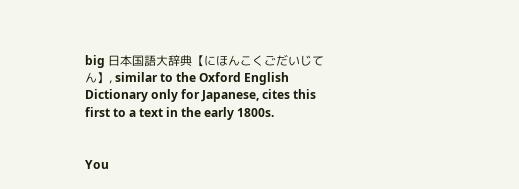big 日本国語大辞典【にほんこくごだいじてん】, similar to the Oxford English Dictionary only for Japanese, cites this first to a text in the early 1800s.


You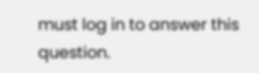must log in to answer this question.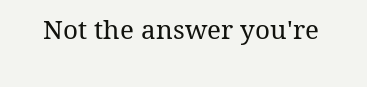Not the answer you're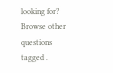looking for? Browse other questions tagged .